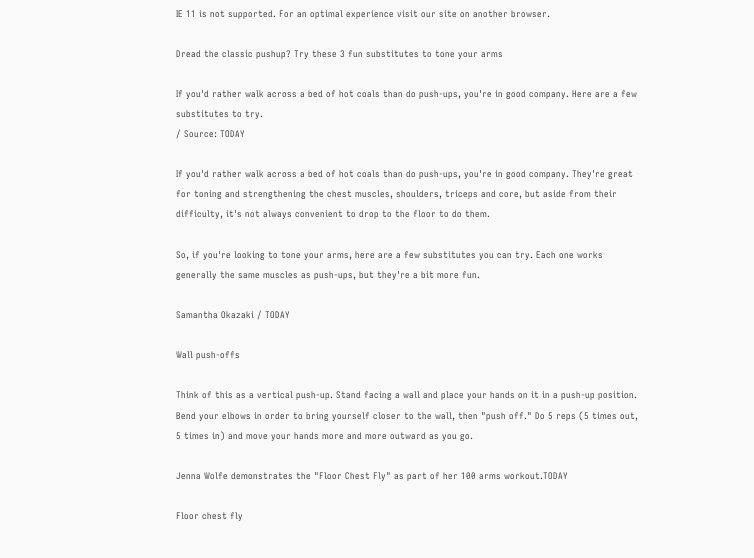IE 11 is not supported. For an optimal experience visit our site on another browser.

Dread the classic pushup? Try these 3 fun substitutes to tone your arms

If you'd rather walk across a bed of hot coals than do push-ups, you're in good company. Here are a few substitutes to try.
/ Source: TODAY

If you'd rather walk across a bed of hot coals than do push-ups, you're in good company. They're great for toning and strengthening the chest muscles, shoulders, triceps and core, but aside from their difficulty, it's not always convenient to drop to the floor to do them.

So, if you're looking to tone your arms, here are a few substitutes you can try. Each one works generally the same muscles as push-ups, but they're a bit more fun.

Samantha Okazaki / TODAY

Wall push-offs

Think of this as a vertical push-up. Stand facing a wall and place your hands on it in a push-up position. Bend your elbows in order to bring yourself closer to the wall, then "push off." Do 5 reps (5 times out, 5 times in) and move your hands more and more outward as you go.

Jenna Wolfe demonstrates the "Floor Chest Fly" as part of her 100 arms workout.TODAY

Floor chest fly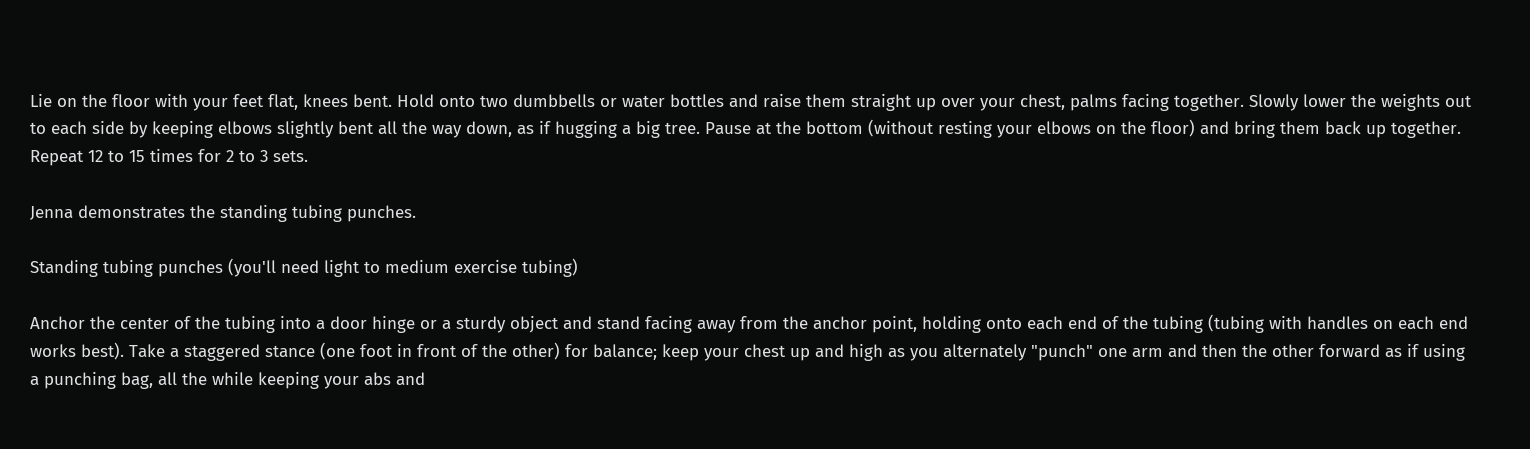Lie on the floor with your feet flat, knees bent. Hold onto two dumbbells or water bottles and raise them straight up over your chest, palms facing together. Slowly lower the weights out to each side by keeping elbows slightly bent all the way down, as if hugging a big tree. Pause at the bottom (without resting your elbows on the floor) and bring them back up together. Repeat 12 to 15 times for 2 to 3 sets.

Jenna demonstrates the standing tubing punches.

Standing tubing punches (you'll need light to medium exercise tubing)

Anchor the center of the tubing into a door hinge or a sturdy object and stand facing away from the anchor point, holding onto each end of the tubing (tubing with handles on each end works best). Take a staggered stance (one foot in front of the other) for balance; keep your chest up and high as you alternately "punch" one arm and then the other forward as if using a punching bag, all the while keeping your abs and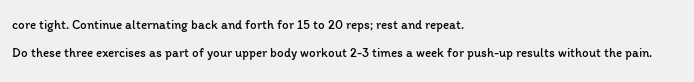core tight. Continue alternating back and forth for 15 to 20 reps; rest and repeat.

Do these three exercises as part of your upper body workout 2-3 times a week for push-up results without the pain.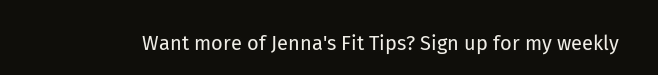Want more of Jenna's Fit Tips? Sign up for my weekly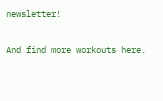newsletter!

And find more workouts here.